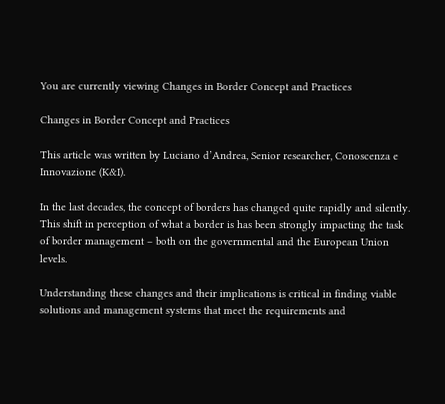You are currently viewing Changes in Border Concept and Practices

Changes in Border Concept and Practices

This article was written by Luciano d’Andrea, Senior researcher, Conoscenza e Innovazione (K&I).

In the last decades, the concept of borders has changed quite rapidly and silently. This shift in perception of what a border is has been strongly impacting the task of border management – both on the governmental and the European Union levels.

Understanding these changes and their implications is critical in finding viable solutions and management systems that meet the requirements and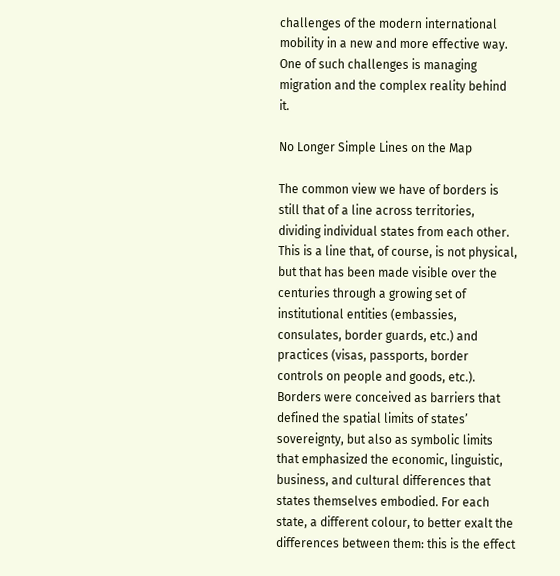challenges of the modern international mobility in a new and more effective way. One of such challenges is managing migration and the complex reality behind it.

No Longer Simple Lines on the Map

The common view we have of borders is still that of a line across territories, dividing individual states from each other. This is a line that, of course, is not physical, but that has been made visible over the centuries through a growing set of institutional entities (embassies, consulates, border guards, etc.) and practices (visas, passports, border controls on people and goods, etc.). Borders were conceived as barriers that defined the spatial limits of states’ sovereignty, but also as symbolic limits that emphasized the economic, linguistic, business, and cultural differences that states themselves embodied. For each state, a different colour, to better exalt the differences between them: this is the effect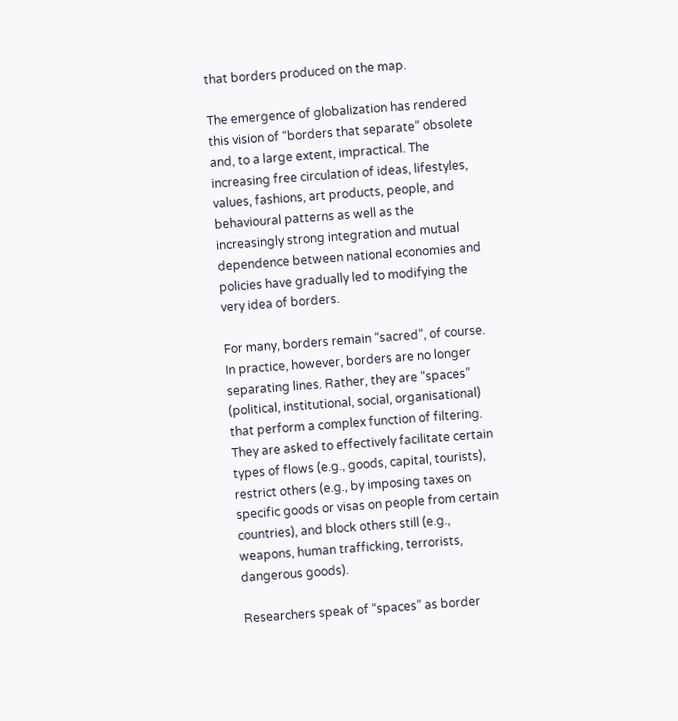that borders produced on the map.

The emergence of globalization has rendered this vision of “borders that separate” obsolete and, to a large extent, impractical. The increasing free circulation of ideas, lifestyles, values, fashions, art products, people, and behavioural patterns as well as the increasingly strong integration and mutual dependence between national economies and policies have gradually led to modifying the very idea of borders.

For many, borders remain “sacred”, of course. In practice, however, borders are no longer separating lines. Rather, they are “spaces” (political, institutional, social, organisational) that perform a complex function of filtering.  They are asked to effectively facilitate certain types of flows (e.g., goods, capital, tourists), restrict others (e.g., by imposing taxes on specific goods or visas on people from certain countries), and block others still (e.g., weapons, human trafficking, terrorists, dangerous goods).

Researchers speak of “spaces” as border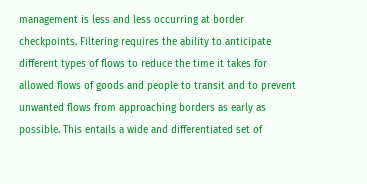management is less and less occurring at border checkpoints. Filtering requires the ability to anticipate different types of flows to reduce the time it takes for allowed flows of goods and people to transit and to prevent unwanted flows from approaching borders as early as possible. This entails a wide and differentiated set of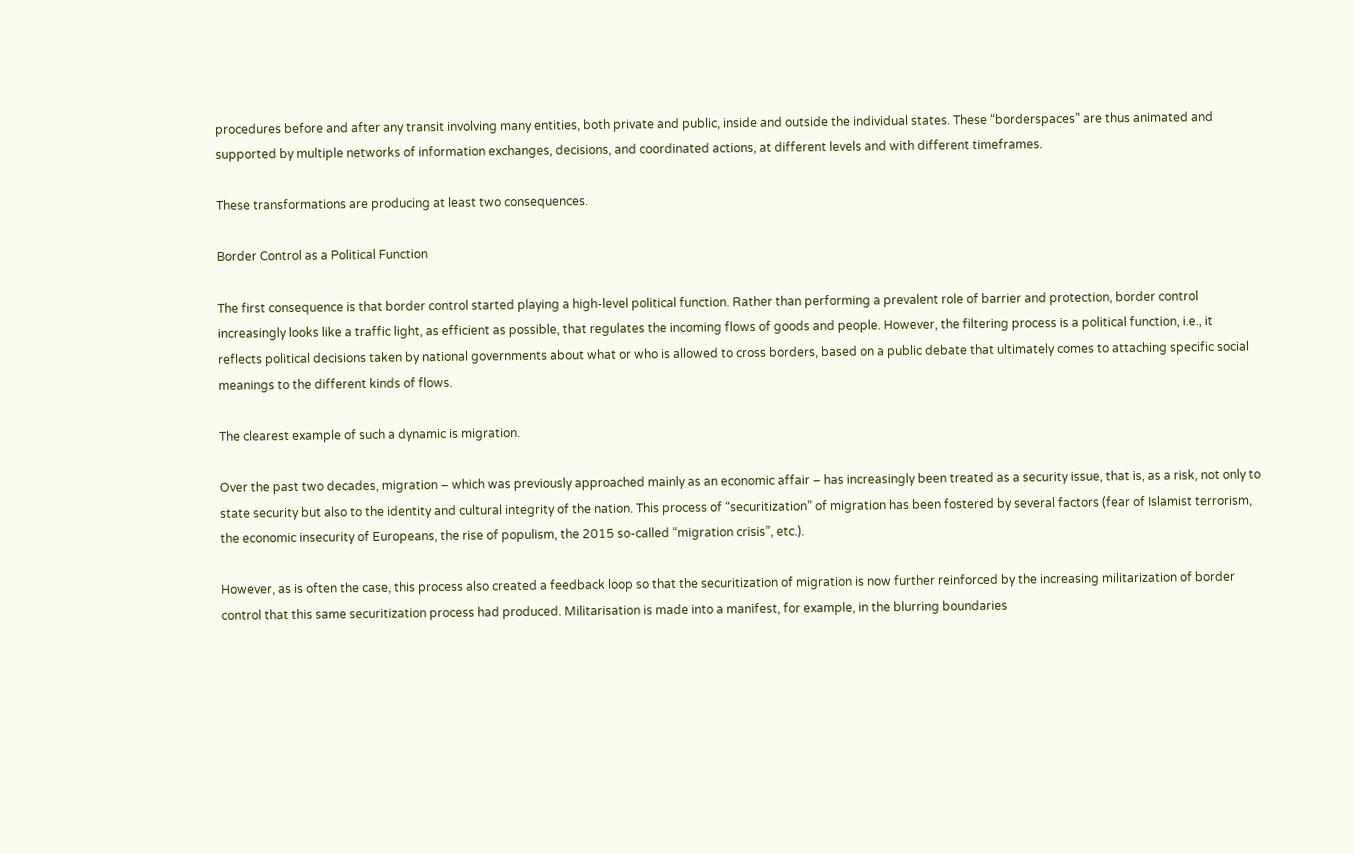procedures before and after any transit involving many entities, both private and public, inside and outside the individual states. These “borderspaces” are thus animated and supported by multiple networks of information exchanges, decisions, and coordinated actions, at different levels and with different timeframes.

These transformations are producing at least two consequences.

Border Control as a Political Function

The first consequence is that border control started playing a high-level political function. Rather than performing a prevalent role of barrier and protection, border control increasingly looks like a traffic light, as efficient as possible, that regulates the incoming flows of goods and people. However, the filtering process is a political function, i.e., it reflects political decisions taken by national governments about what or who is allowed to cross borders, based on a public debate that ultimately comes to attaching specific social meanings to the different kinds of flows.

The clearest example of such a dynamic is migration.

Over the past two decades, migration – which was previously approached mainly as an economic affair – has increasingly been treated as a security issue, that is, as a risk, not only to state security but also to the identity and cultural integrity of the nation. This process of “securitization” of migration has been fostered by several factors (fear of Islamist terrorism, the economic insecurity of Europeans, the rise of populism, the 2015 so-called “migration crisis”, etc.).

However, as is often the case, this process also created a feedback loop so that the securitization of migration is now further reinforced by the increasing militarization of border control that this same securitization process had produced. Militarisation is made into a manifest, for example, in the blurring boundaries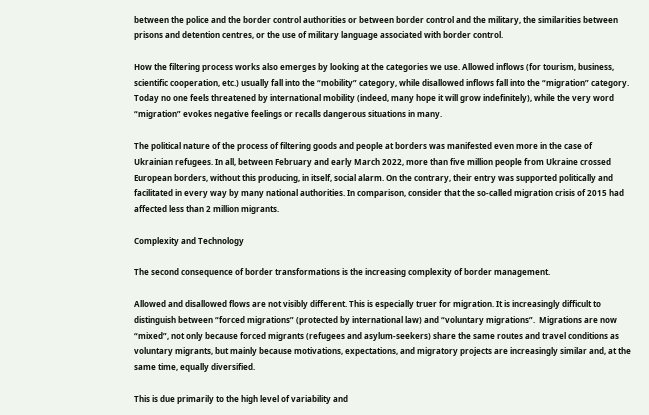between the police and the border control authorities or between border control and the military, the similarities between prisons and detention centres, or the use of military language associated with border control.

How the filtering process works also emerges by looking at the categories we use. Allowed inflows (for tourism, business, scientific cooperation, etc.) usually fall into the “mobility” category, while disallowed inflows fall into the “migration” category. Today no one feels threatened by international mobility (indeed, many hope it will grow indefinitely), while the very word “migration” evokes negative feelings or recalls dangerous situations in many.

The political nature of the process of filtering goods and people at borders was manifested even more in the case of Ukrainian refugees. In all, between February and early March 2022, more than five million people from Ukraine crossed European borders, without this producing, in itself, social alarm. On the contrary, their entry was supported politically and facilitated in every way by many national authorities. In comparison, consider that the so-called migration crisis of 2015 had affected less than 2 million migrants.

Complexity and Technology

The second consequence of border transformations is the increasing complexity of border management.

Allowed and disallowed flows are not visibly different. This is especially truer for migration. It is increasingly difficult to distinguish between “forced migrations” (protected by international law) and “voluntary migrations”.  Migrations are now “mixed”, not only because forced migrants (refugees and asylum-seekers) share the same routes and travel conditions as voluntary migrants, but mainly because motivations, expectations, and migratory projects are increasingly similar and, at the same time, equally diversified.

This is due primarily to the high level of variability and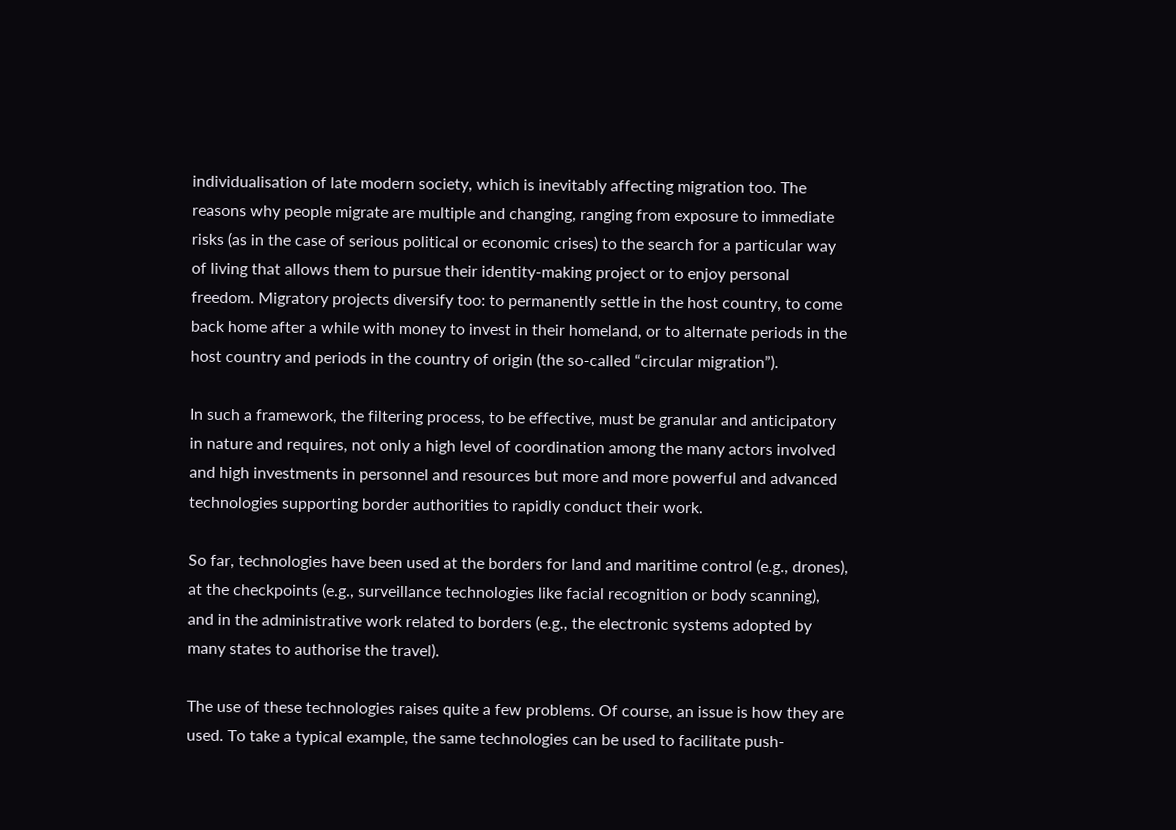individualisation of late modern society, which is inevitably affecting migration too. The reasons why people migrate are multiple and changing, ranging from exposure to immediate risks (as in the case of serious political or economic crises) to the search for a particular way of living that allows them to pursue their identity-making project or to enjoy personal freedom. Migratory projects diversify too: to permanently settle in the host country, to come back home after a while with money to invest in their homeland, or to alternate periods in the host country and periods in the country of origin (the so-called “circular migration”).

In such a framework, the filtering process, to be effective, must be granular and anticipatory in nature and requires, not only a high level of coordination among the many actors involved and high investments in personnel and resources but more and more powerful and advanced technologies supporting border authorities to rapidly conduct their work.

So far, technologies have been used at the borders for land and maritime control (e.g., drones), at the checkpoints (e.g., surveillance technologies like facial recognition or body scanning), and in the administrative work related to borders (e.g., the electronic systems adopted by many states to authorise the travel).

The use of these technologies raises quite a few problems. Of course, an issue is how they are used. To take a typical example, the same technologies can be used to facilitate push-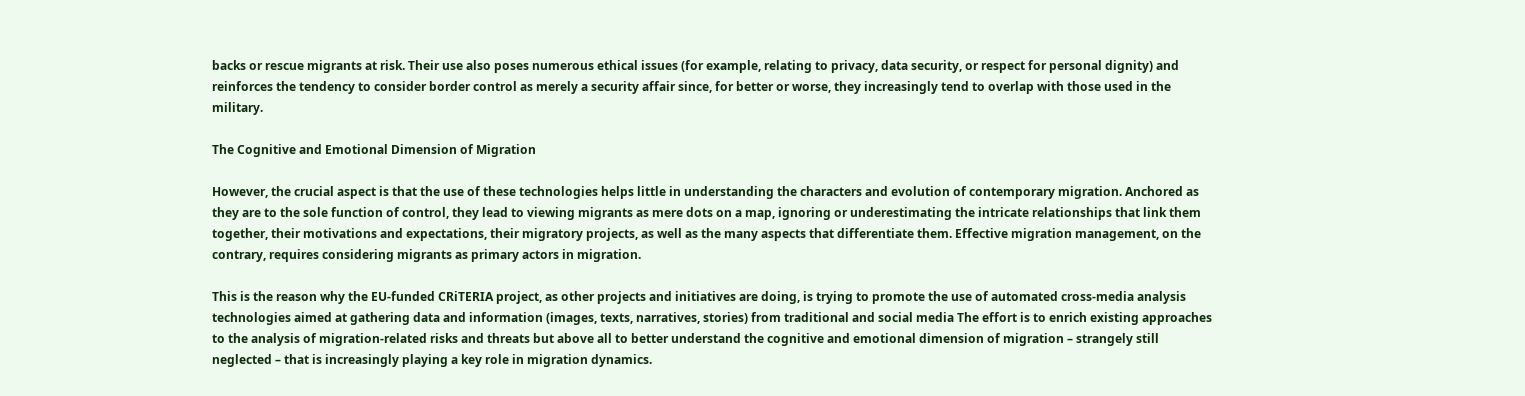backs or rescue migrants at risk. Their use also poses numerous ethical issues (for example, relating to privacy, data security, or respect for personal dignity) and reinforces the tendency to consider border control as merely a security affair since, for better or worse, they increasingly tend to overlap with those used in the military.

The Cognitive and Emotional Dimension of Migration

However, the crucial aspect is that the use of these technologies helps little in understanding the characters and evolution of contemporary migration. Anchored as they are to the sole function of control, they lead to viewing migrants as mere dots on a map, ignoring or underestimating the intricate relationships that link them together, their motivations and expectations, their migratory projects, as well as the many aspects that differentiate them. Effective migration management, on the contrary, requires considering migrants as primary actors in migration.

This is the reason why the EU-funded CRiTERIA project, as other projects and initiatives are doing, is trying to promote the use of automated cross-media analysis technologies aimed at gathering data and information (images, texts, narratives, stories) from traditional and social media The effort is to enrich existing approaches to the analysis of migration-related risks and threats but above all to better understand the cognitive and emotional dimension of migration – strangely still neglected – that is increasingly playing a key role in migration dynamics.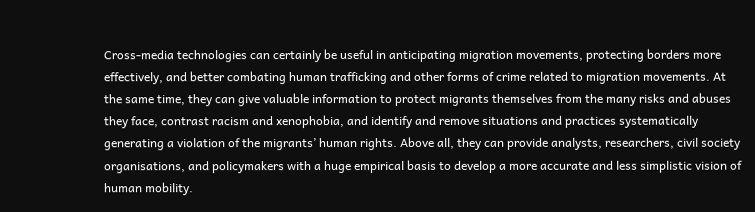Cross-media technologies can certainly be useful in anticipating migration movements, protecting borders more effectively, and better combating human trafficking and other forms of crime related to migration movements. At the same time, they can give valuable information to protect migrants themselves from the many risks and abuses they face, contrast racism and xenophobia, and identify and remove situations and practices systematically generating a violation of the migrants’ human rights. Above all, they can provide analysts, researchers, civil society organisations, and policymakers with a huge empirical basis to develop a more accurate and less simplistic vision of human mobility.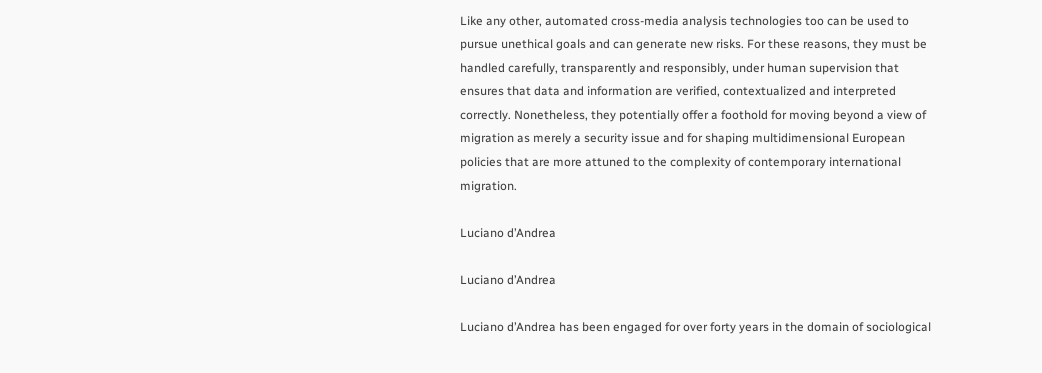Like any other, automated cross-media analysis technologies too can be used to pursue unethical goals and can generate new risks. For these reasons, they must be handled carefully, transparently and responsibly, under human supervision that ensures that data and information are verified, contextualized and interpreted correctly. Nonetheless, they potentially offer a foothold for moving beyond a view of migration as merely a security issue and for shaping multidimensional European policies that are more attuned to the complexity of contemporary international migration.

Luciano d’Andrea

Luciano d’Andrea

Luciano d’Andrea has been engaged for over forty years in the domain of sociological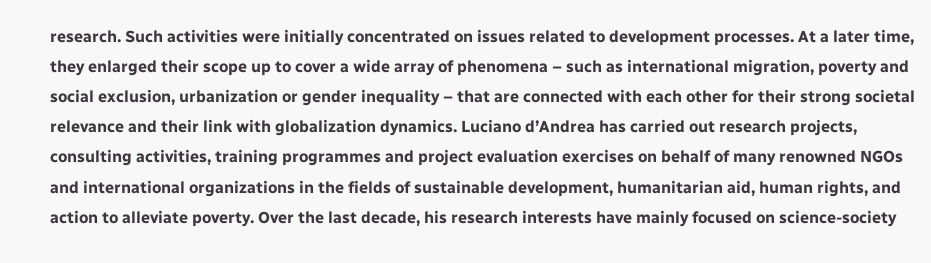research. Such activities were initially concentrated on issues related to development processes. At a later time, they enlarged their scope up to cover a wide array of phenomena – such as international migration, poverty and social exclusion, urbanization or gender inequality – that are connected with each other for their strong societal relevance and their link with globalization dynamics. Luciano d’Andrea has carried out research projects, consulting activities, training programmes and project evaluation exercises on behalf of many renowned NGOs and international organizations in the fields of sustainable development, humanitarian aid, human rights, and action to alleviate poverty. Over the last decade, his research interests have mainly focused on science-society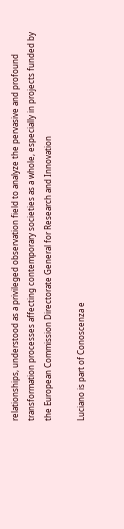relationships, understood as a privileged observation field to analyze the pervasive and profound transformation processes affecting contemporary societies as a whole, especially in projects funded by the European Commission Directorate General for Research and Innovation

Luciano is part of Conoscenza e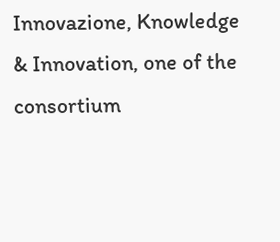Innovazione, Knowledge & Innovation, one of the consortium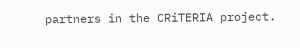partners in the CRiTERIA project.